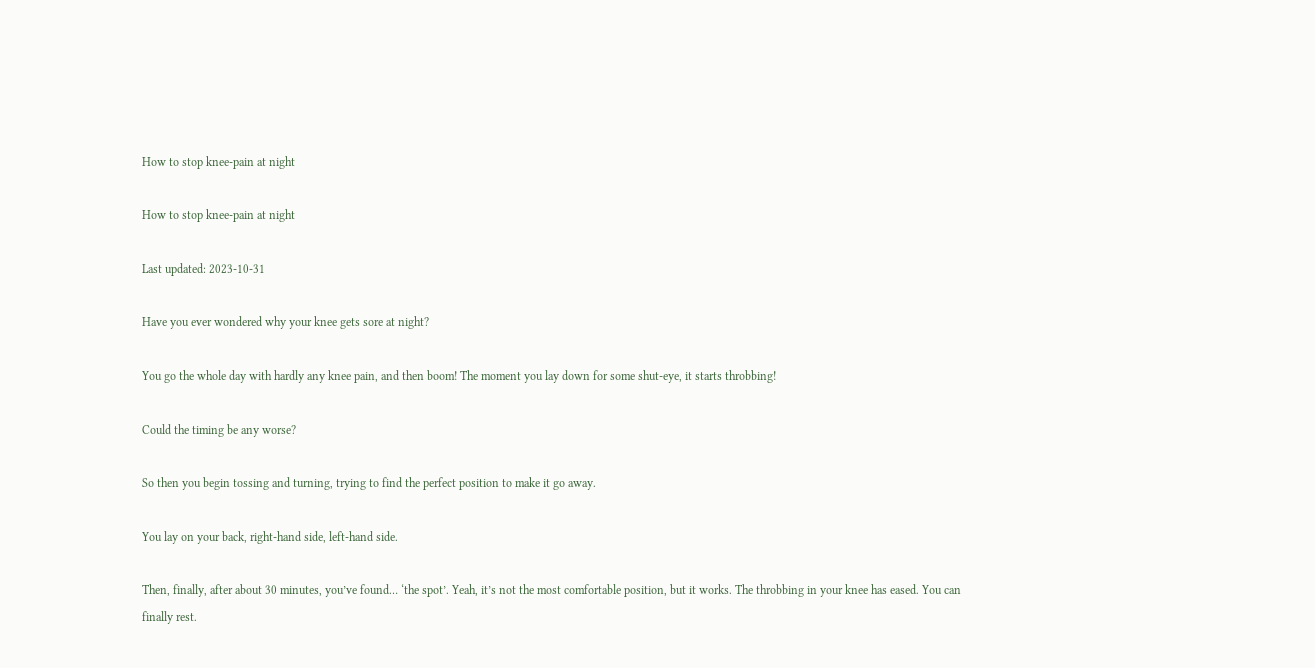How to stop knee-pain at night

How to stop knee-pain at night

Last updated: 2023-10-31

Have you ever wondered why your knee gets sore at night?

You go the whole day with hardly any knee pain, and then boom! The moment you lay down for some shut-eye, it starts throbbing!

Could the timing be any worse?

So then you begin tossing and turning, trying to find the perfect position to make it go away.

You lay on your back, right-hand side, left-hand side.

Then, finally, after about 30 minutes, you’ve found… ‘the spot’. Yeah, it’s not the most comfortable position, but it works. The throbbing in your knee has eased. You can finally rest.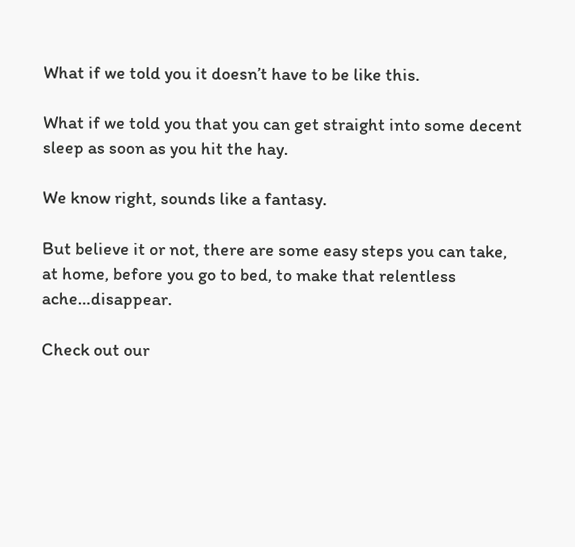What if we told you it doesn’t have to be like this.

What if we told you that you can get straight into some decent sleep as soon as you hit the hay.

We know right, sounds like a fantasy.

But believe it or not, there are some easy steps you can take, at home, before you go to bed, to make that relentless ache…disappear.

Check out our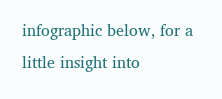infographic below, for a little insight into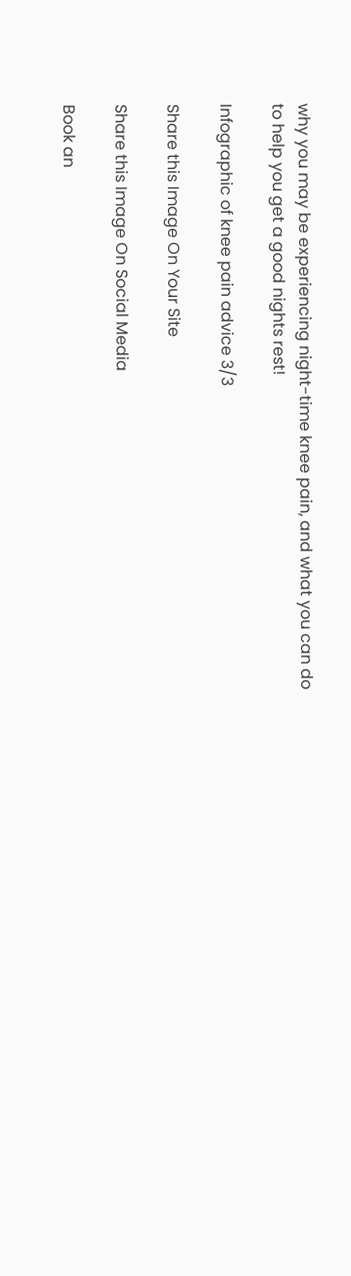why you may be experiencing night-time knee pain, and what you can do to help you get a good nights rest!

Infographic of knee pain advice 3/3

Share this Image On Your Site

Share this Image On Social Media

Book an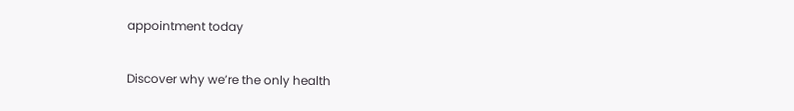appointment today

Discover why we’re the only health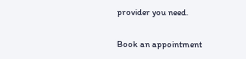provider you need.

Book an appointment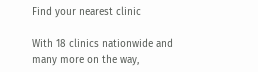Find your nearest clinic

With 18 clinics nationwide and many more on the way,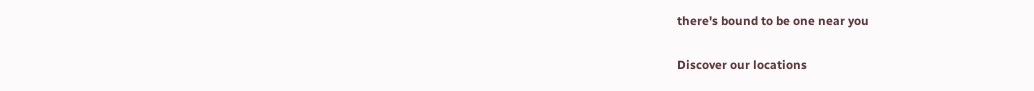there's bound to be one near you

Discover our locations